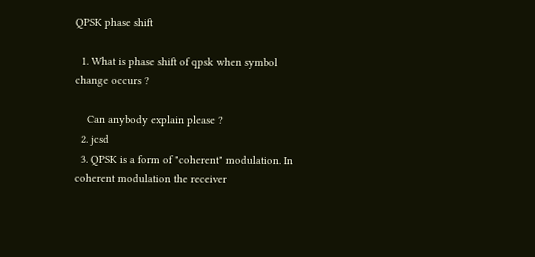QPSK phase shift

  1. What is phase shift of qpsk when symbol change occurs ?

    Can anybody explain please ?
  2. jcsd
  3. QPSK is a form of "coherent" modulation. In coherent modulation the receiver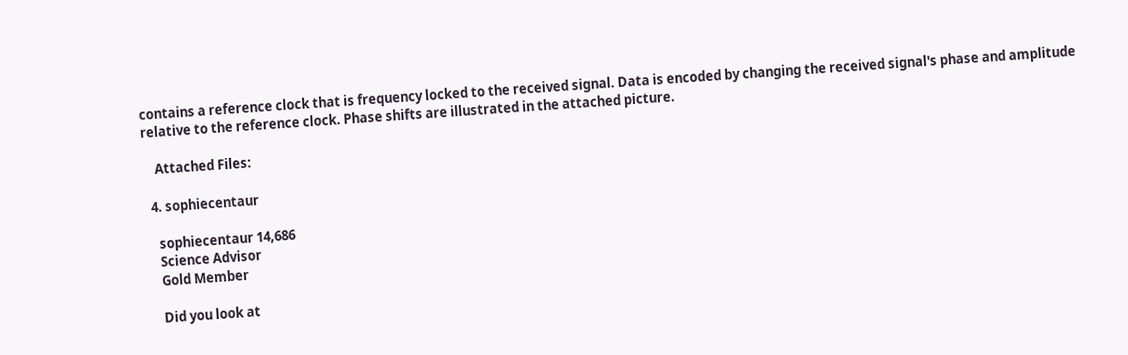contains a reference clock that is frequency locked to the received signal. Data is encoded by changing the received signal's phase and amplitude relative to the reference clock. Phase shifts are illustrated in the attached picture.

    Attached Files:

  4. sophiecentaur

    sophiecentaur 14,686
    Science Advisor
    Gold Member

    Did you look at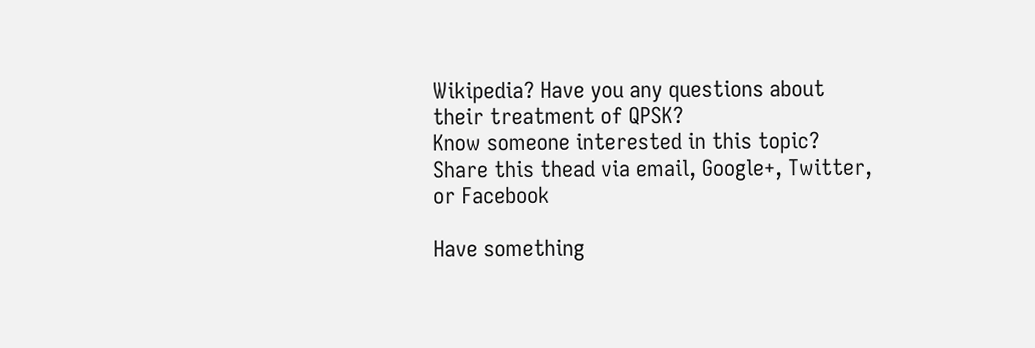Wikipedia? Have you any questions about their treatment of QPSK?
Know someone interested in this topic? Share this thead via email, Google+, Twitter, or Facebook

Have something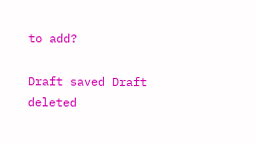to add?

Draft saved Draft deleted